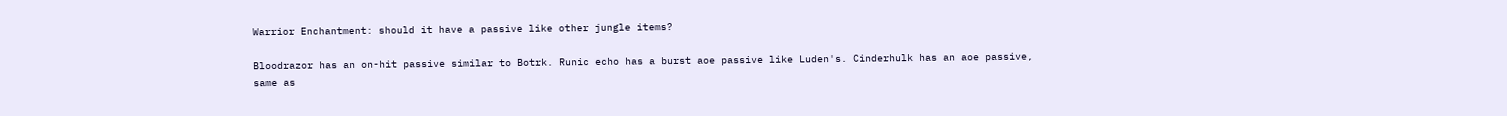Warrior Enchantment: should it have a passive like other jungle items?

Bloodrazor has an on-hit passive similar to Botrk. Runic echo has a burst aoe passive like Luden's. Cinderhulk has an aoe passive, same as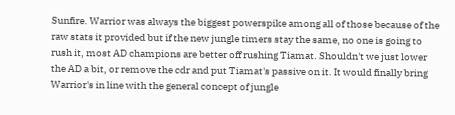Sunfire. Warrior was always the biggest powerspike among all of those because of the raw stats it provided but if the new jungle timers stay the same, no one is going to rush it, most AD champions are better off rushing Tiamat. Shouldn't we just lower the AD a bit, or remove the cdr and put Tiamat's passive on it. It would finally bring Warrior's in line with the general concept of jungle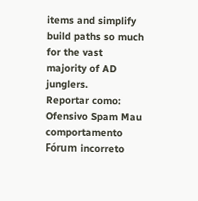items and simplify build paths so much for the vast majority of AD junglers.
Reportar como:
Ofensivo Spam Mau comportamento Fórum incorreto